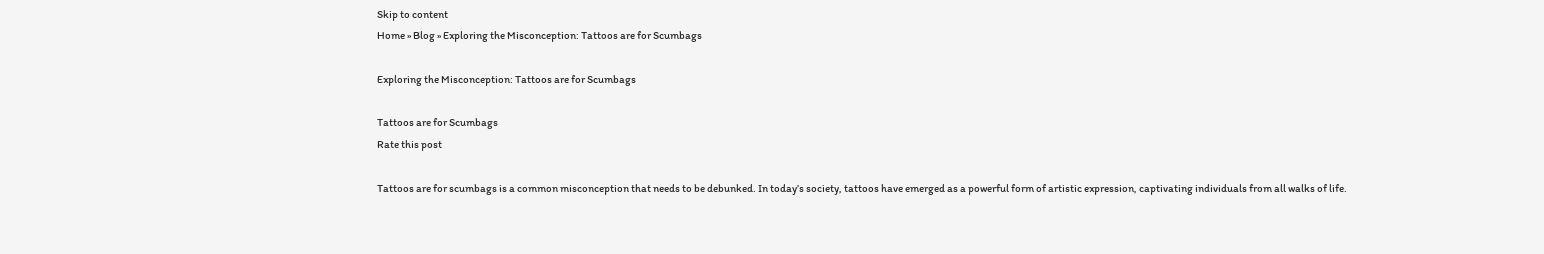Skip to content
Home » Blog » Exploring the Misconception: Tattoos are for Scumbags

Exploring the Misconception: Tattoos are for Scumbags

Tattoos are for Scumbags
Rate this post

Tattoos are for scumbags is a common misconception that needs to be debunked. In today’s society, tattoos have emerged as a powerful form of artistic expression, captivating individuals from all walks of life.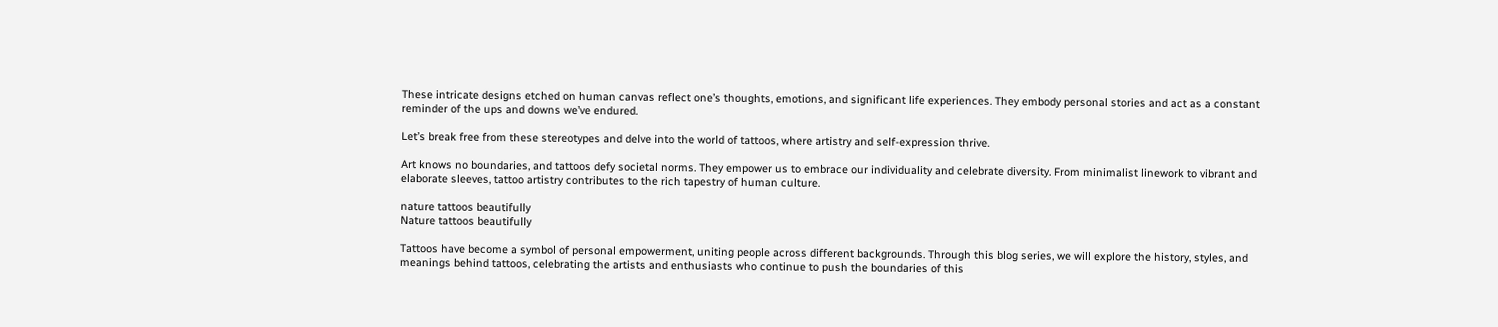These intricate designs etched on human canvas reflect one’s thoughts, emotions, and significant life experiences. They embody personal stories and act as a constant reminder of the ups and downs we’ve endured.

Let’s break free from these stereotypes and delve into the world of tattoos, where artistry and self-expression thrive.

Art knows no boundaries, and tattoos defy societal norms. They empower us to embrace our individuality and celebrate diversity. From minimalist linework to vibrant and elaborate sleeves, tattoo artistry contributes to the rich tapestry of human culture.

nature tattoos beautifully
Nature tattoos beautifully

Tattoos have become a symbol of personal empowerment, uniting people across different backgrounds. Through this blog series, we will explore the history, styles, and meanings behind tattoos, celebrating the artists and enthusiasts who continue to push the boundaries of this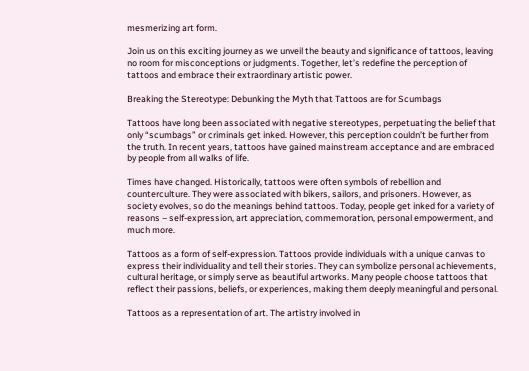mesmerizing art form.

Join us on this exciting journey as we unveil the beauty and significance of tattoos, leaving no room for misconceptions or judgments. Together, let’s redefine the perception of tattoos and embrace their extraordinary artistic power.

Breaking the Stereotype: Debunking the Myth that Tattoos are for Scumbags

Tattoos have long been associated with negative stereotypes, perpetuating the belief that only “scumbags” or criminals get inked. However, this perception couldn’t be further from the truth. In recent years, tattoos have gained mainstream acceptance and are embraced by people from all walks of life.

Times have changed. Historically, tattoos were often symbols of rebellion and counterculture. They were associated with bikers, sailors, and prisoners. However, as society evolves, so do the meanings behind tattoos. Today, people get inked for a variety of reasons – self-expression, art appreciation, commemoration, personal empowerment, and much more.

Tattoos as a form of self-expression. Tattoos provide individuals with a unique canvas to express their individuality and tell their stories. They can symbolize personal achievements, cultural heritage, or simply serve as beautiful artworks. Many people choose tattoos that reflect their passions, beliefs, or experiences, making them deeply meaningful and personal.

Tattoos as a representation of art. The artistry involved in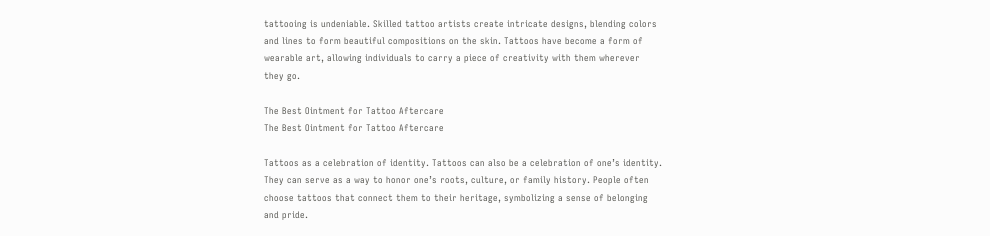tattooing is undeniable. Skilled tattoo artists create intricate designs, blending colors and lines to form beautiful compositions on the skin. Tattoos have become a form of wearable art, allowing individuals to carry a piece of creativity with them wherever they go.

The Best Ointment for Tattoo Aftercare
The Best Ointment for Tattoo Aftercare

Tattoos as a celebration of identity. Tattoos can also be a celebration of one’s identity. They can serve as a way to honor one’s roots, culture, or family history. People often choose tattoos that connect them to their heritage, symbolizing a sense of belonging and pride.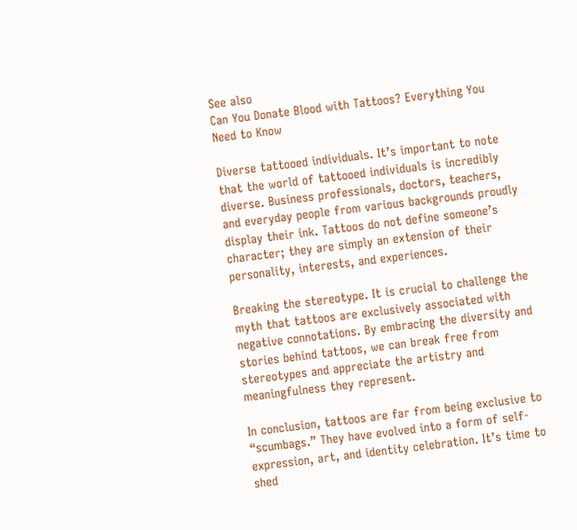See also
Can You Donate Blood with Tattoos? Everything You Need to Know

Diverse tattooed individuals. It’s important to note that the world of tattooed individuals is incredibly diverse. Business professionals, doctors, teachers, and everyday people from various backgrounds proudly display their ink. Tattoos do not define someone’s character; they are simply an extension of their personality, interests, and experiences.

Breaking the stereotype. It is crucial to challenge the myth that tattoos are exclusively associated with negative connotations. By embracing the diversity and stories behind tattoos, we can break free from stereotypes and appreciate the artistry and meaningfulness they represent.

In conclusion, tattoos are far from being exclusive to “scumbags.” They have evolved into a form of self-expression, art, and identity celebration. It’s time to shed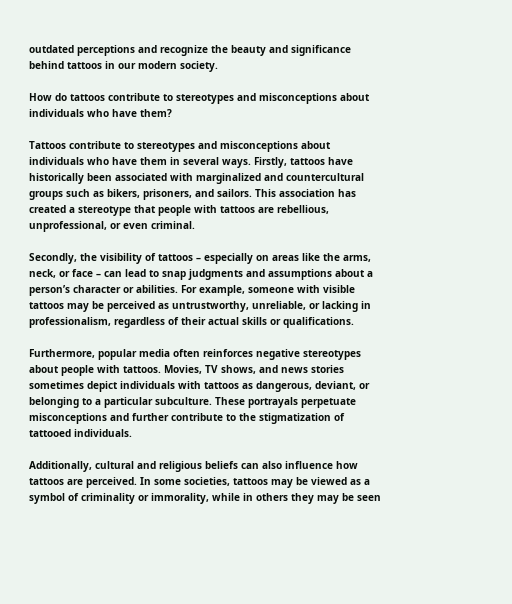outdated perceptions and recognize the beauty and significance behind tattoos in our modern society.

How do tattoos contribute to stereotypes and misconceptions about individuals who have them?

Tattoos contribute to stereotypes and misconceptions about individuals who have them in several ways. Firstly, tattoos have historically been associated with marginalized and countercultural groups such as bikers, prisoners, and sailors. This association has created a stereotype that people with tattoos are rebellious, unprofessional, or even criminal.

Secondly, the visibility of tattoos – especially on areas like the arms, neck, or face – can lead to snap judgments and assumptions about a person’s character or abilities. For example, someone with visible tattoos may be perceived as untrustworthy, unreliable, or lacking in professionalism, regardless of their actual skills or qualifications.

Furthermore, popular media often reinforces negative stereotypes about people with tattoos. Movies, TV shows, and news stories sometimes depict individuals with tattoos as dangerous, deviant, or belonging to a particular subculture. These portrayals perpetuate misconceptions and further contribute to the stigmatization of tattooed individuals.

Additionally, cultural and religious beliefs can also influence how tattoos are perceived. In some societies, tattoos may be viewed as a symbol of criminality or immorality, while in others they may be seen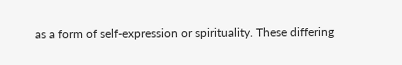as a form of self-expression or spirituality. These differing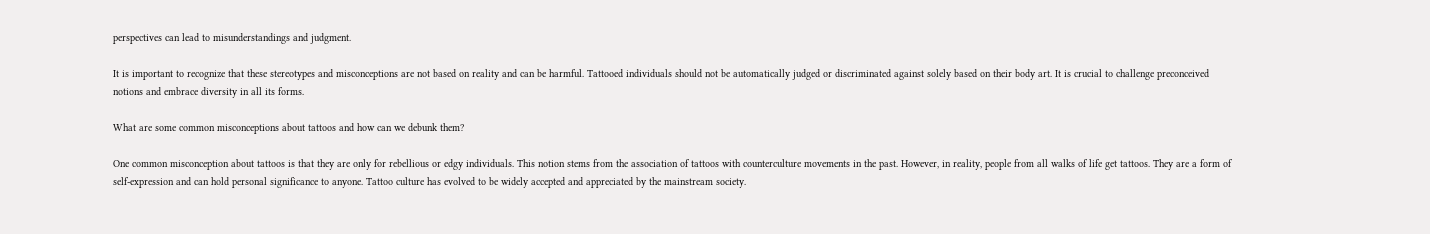perspectives can lead to misunderstandings and judgment.

It is important to recognize that these stereotypes and misconceptions are not based on reality and can be harmful. Tattooed individuals should not be automatically judged or discriminated against solely based on their body art. It is crucial to challenge preconceived notions and embrace diversity in all its forms.

What are some common misconceptions about tattoos and how can we debunk them?

One common misconception about tattoos is that they are only for rebellious or edgy individuals. This notion stems from the association of tattoos with counterculture movements in the past. However, in reality, people from all walks of life get tattoos. They are a form of self-expression and can hold personal significance to anyone. Tattoo culture has evolved to be widely accepted and appreciated by the mainstream society.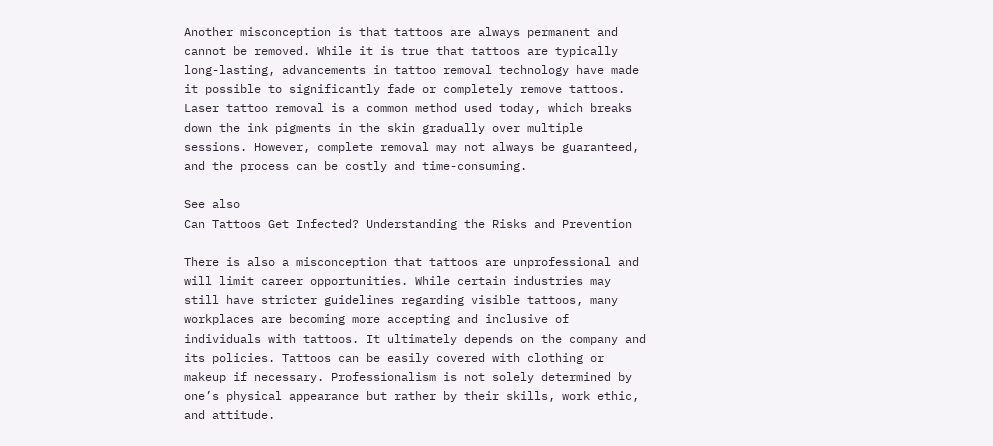Another misconception is that tattoos are always permanent and cannot be removed. While it is true that tattoos are typically long-lasting, advancements in tattoo removal technology have made it possible to significantly fade or completely remove tattoos. Laser tattoo removal is a common method used today, which breaks down the ink pigments in the skin gradually over multiple sessions. However, complete removal may not always be guaranteed, and the process can be costly and time-consuming.

See also
Can Tattoos Get Infected? Understanding the Risks and Prevention

There is also a misconception that tattoos are unprofessional and will limit career opportunities. While certain industries may still have stricter guidelines regarding visible tattoos, many workplaces are becoming more accepting and inclusive of individuals with tattoos. It ultimately depends on the company and its policies. Tattoos can be easily covered with clothing or makeup if necessary. Professionalism is not solely determined by one’s physical appearance but rather by their skills, work ethic, and attitude.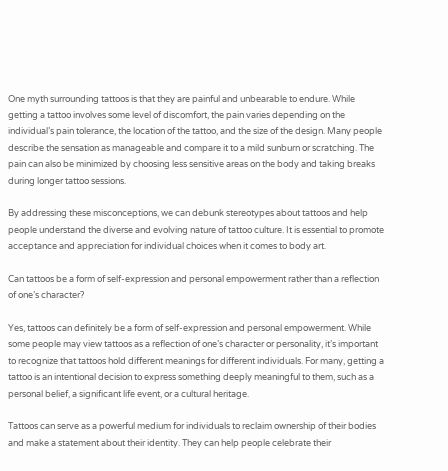One myth surrounding tattoos is that they are painful and unbearable to endure. While getting a tattoo involves some level of discomfort, the pain varies depending on the individual’s pain tolerance, the location of the tattoo, and the size of the design. Many people describe the sensation as manageable and compare it to a mild sunburn or scratching. The pain can also be minimized by choosing less sensitive areas on the body and taking breaks during longer tattoo sessions.

By addressing these misconceptions, we can debunk stereotypes about tattoos and help people understand the diverse and evolving nature of tattoo culture. It is essential to promote acceptance and appreciation for individual choices when it comes to body art.

Can tattoos be a form of self-expression and personal empowerment rather than a reflection of one’s character?

Yes, tattoos can definitely be a form of self-expression and personal empowerment. While some people may view tattoos as a reflection of one’s character or personality, it’s important to recognize that tattoos hold different meanings for different individuals. For many, getting a tattoo is an intentional decision to express something deeply meaningful to them, such as a personal belief, a significant life event, or a cultural heritage.

Tattoos can serve as a powerful medium for individuals to reclaim ownership of their bodies and make a statement about their identity. They can help people celebrate their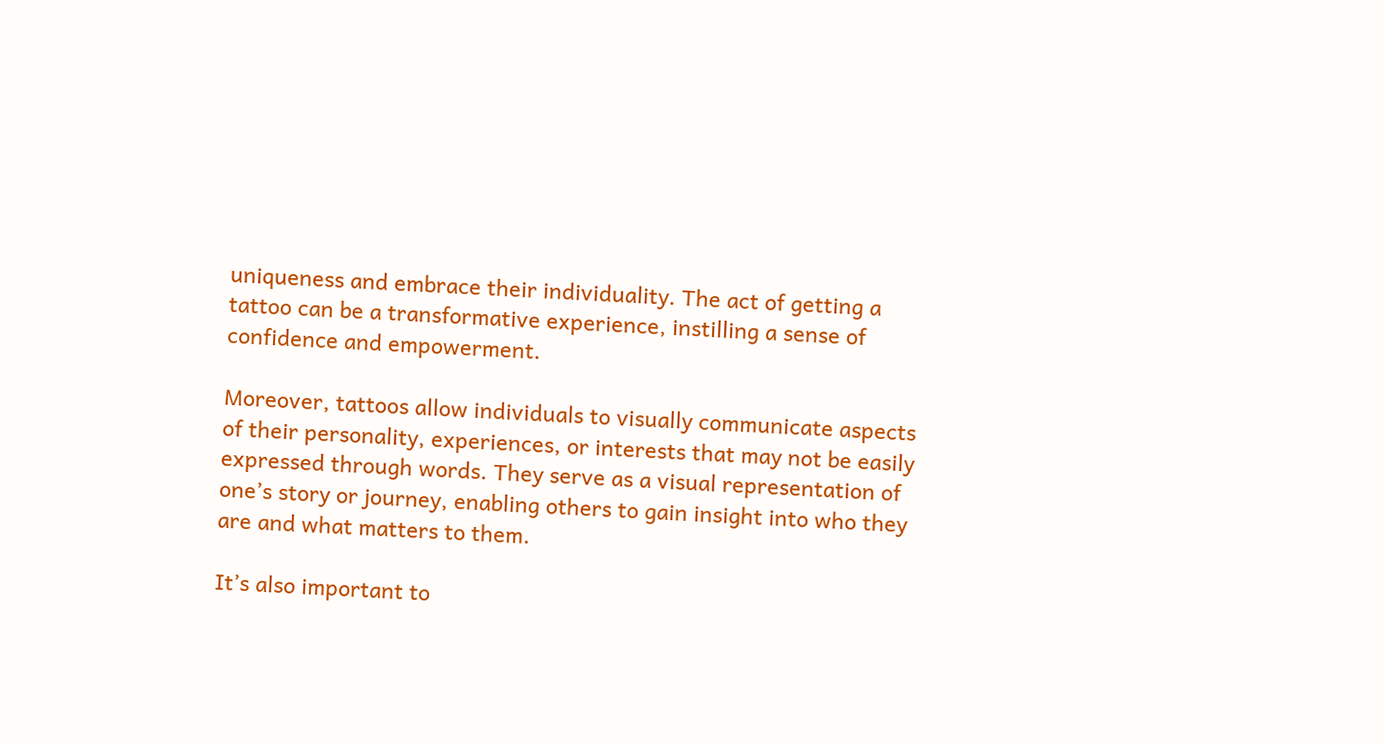uniqueness and embrace their individuality. The act of getting a tattoo can be a transformative experience, instilling a sense of confidence and empowerment.

Moreover, tattoos allow individuals to visually communicate aspects of their personality, experiences, or interests that may not be easily expressed through words. They serve as a visual representation of one’s story or journey, enabling others to gain insight into who they are and what matters to them.

It’s also important to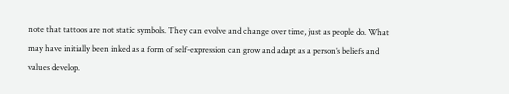note that tattoos are not static symbols. They can evolve and change over time, just as people do. What may have initially been inked as a form of self-expression can grow and adapt as a person’s beliefs and values develop.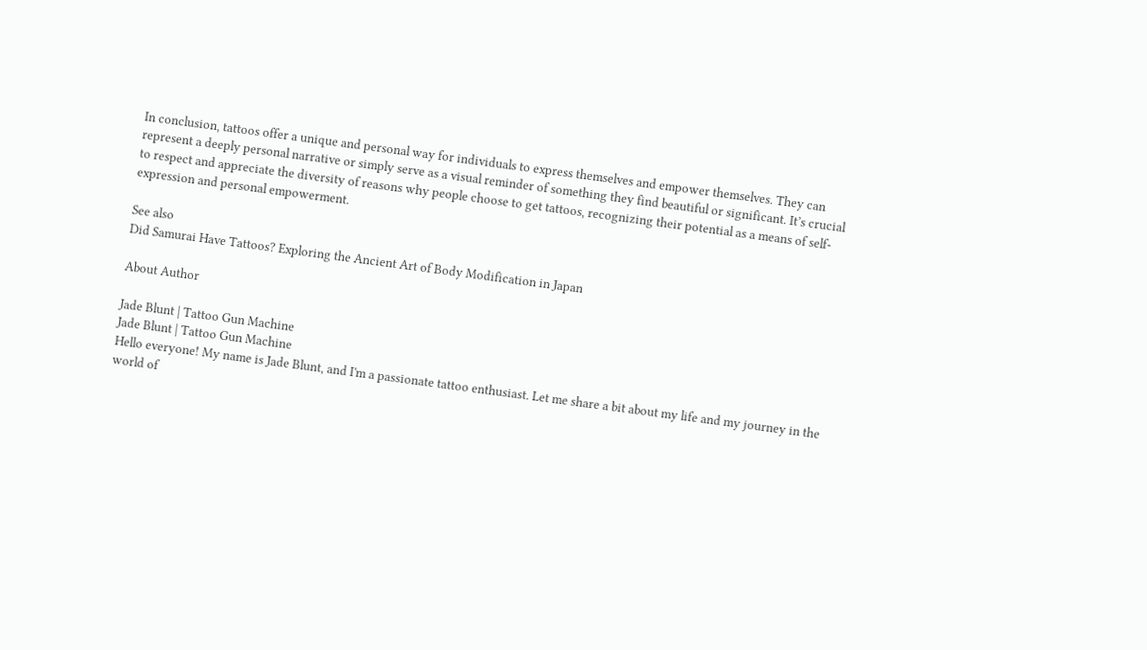In conclusion, tattoos offer a unique and personal way for individuals to express themselves and empower themselves. They can represent a deeply personal narrative or simply serve as a visual reminder of something they find beautiful or significant. It’s crucial to respect and appreciate the diversity of reasons why people choose to get tattoos, recognizing their potential as a means of self-expression and personal empowerment.

See also
Did Samurai Have Tattoos? Exploring the Ancient Art of Body Modification in Japan

About Author

Jade Blunt | Tattoo Gun Machine
Jade Blunt | Tattoo Gun Machine
Hello everyone! My name is Jade Blunt, and I'm a passionate tattoo enthusiast. Let me share a bit about my life and my journey in the world of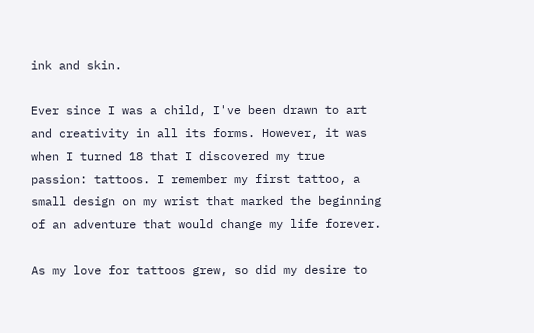ink and skin.

Ever since I was a child, I've been drawn to art and creativity in all its forms. However, it was when I turned 18 that I discovered my true passion: tattoos. I remember my first tattoo, a small design on my wrist that marked the beginning of an adventure that would change my life forever.

As my love for tattoos grew, so did my desire to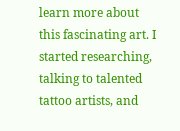learn more about this fascinating art. I started researching, talking to talented tattoo artists, and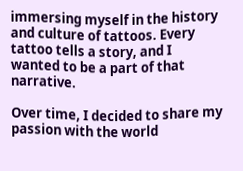immersing myself in the history and culture of tattoos. Every tattoo tells a story, and I wanted to be a part of that narrative.

Over time, I decided to share my passion with the world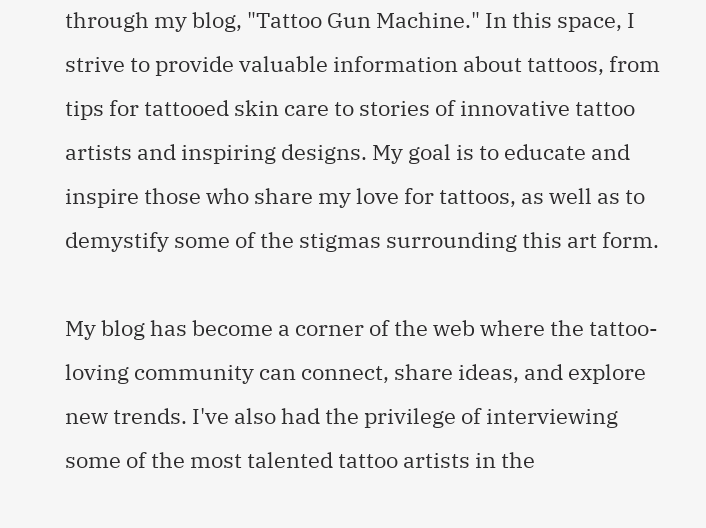through my blog, "Tattoo Gun Machine." In this space, I strive to provide valuable information about tattoos, from tips for tattooed skin care to stories of innovative tattoo artists and inspiring designs. My goal is to educate and inspire those who share my love for tattoos, as well as to demystify some of the stigmas surrounding this art form.

My blog has become a corner of the web where the tattoo-loving community can connect, share ideas, and explore new trends. I've also had the privilege of interviewing some of the most talented tattoo artists in the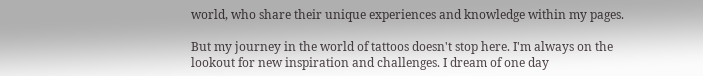world, who share their unique experiences and knowledge within my pages.

But my journey in the world of tattoos doesn't stop here. I'm always on the lookout for new inspiration and challenges. I dream of one day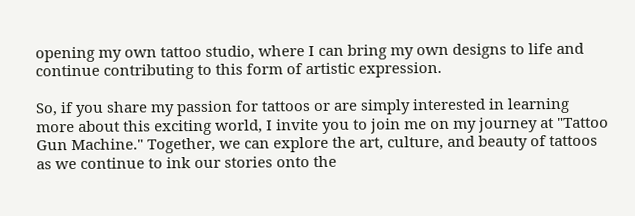opening my own tattoo studio, where I can bring my own designs to life and continue contributing to this form of artistic expression.

So, if you share my passion for tattoos or are simply interested in learning more about this exciting world, I invite you to join me on my journey at "Tattoo Gun Machine." Together, we can explore the art, culture, and beauty of tattoos as we continue to ink our stories onto the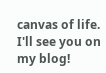canvas of life. I'll see you on my blog!